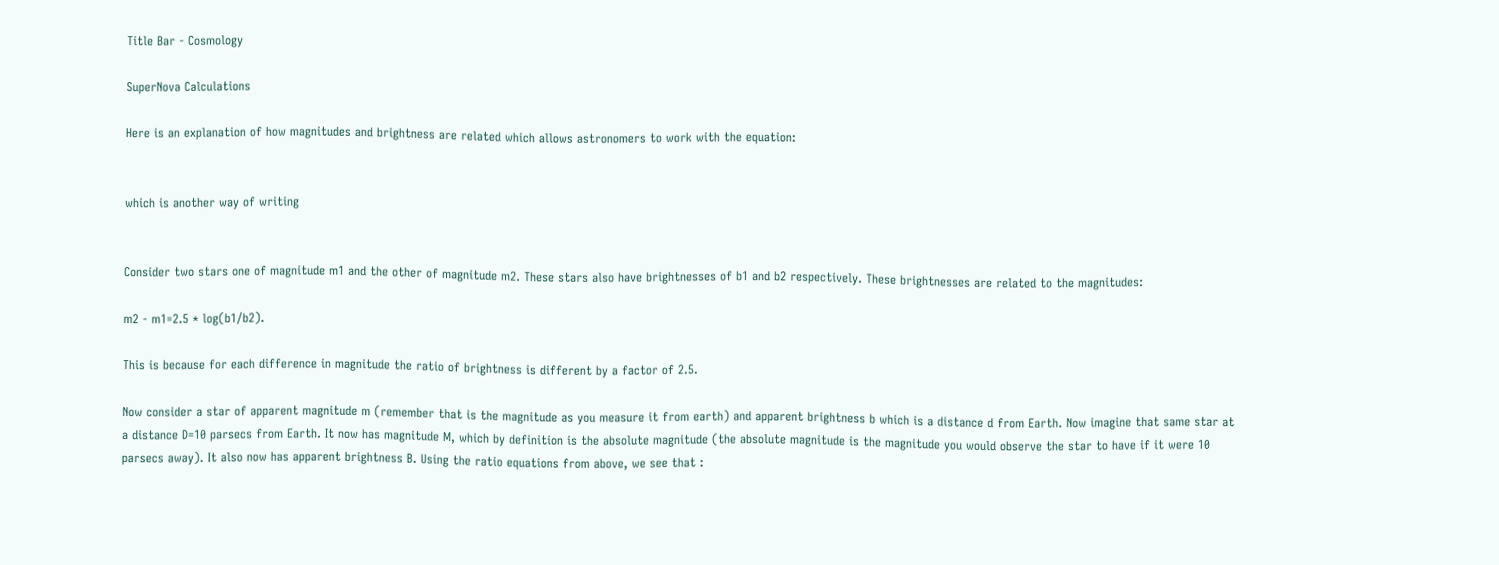Title Bar - Cosmology

SuperNova Calculations

Here is an explanation of how magnitudes and brightness are related which allows astronomers to work with the equation:


which is another way of writing


Consider two stars one of magnitude m1 and the other of magnitude m2. These stars also have brightnesses of b1 and b2 respectively. These brightnesses are related to the magnitudes:

m2 - m1=2.5 * log(b1/b2).

This is because for each difference in magnitude the ratio of brightness is different by a factor of 2.5.

Now consider a star of apparent magnitude m (remember that is the magnitude as you measure it from earth) and apparent brightness b which is a distance d from Earth. Now imagine that same star at a distance D=10 parsecs from Earth. It now has magnitude M, which by definition is the absolute magnitude (the absolute magnitude is the magnitude you would observe the star to have if it were 10 parsecs away). It also now has apparent brightness B. Using the ratio equations from above, we see that :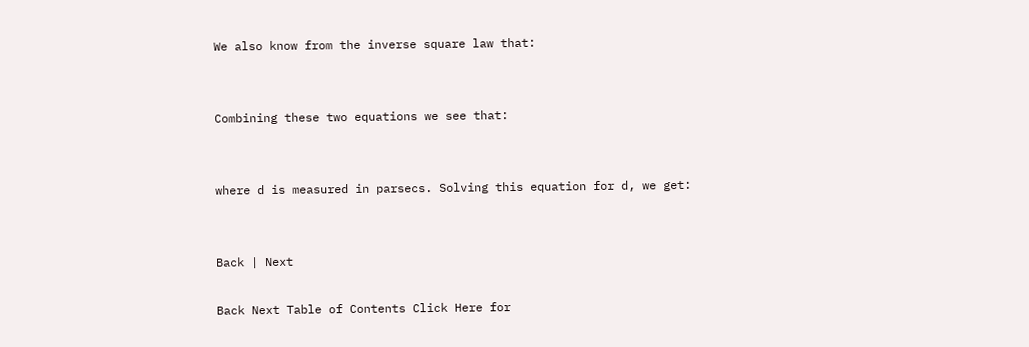We also know from the inverse square law that:


Combining these two equations we see that:


where d is measured in parsecs. Solving this equation for d, we get:


Back | Next

Back Next Table of Contents Click Here for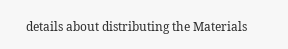details about distributing the Materials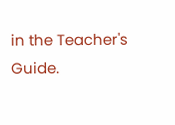in the Teacher's Guide.